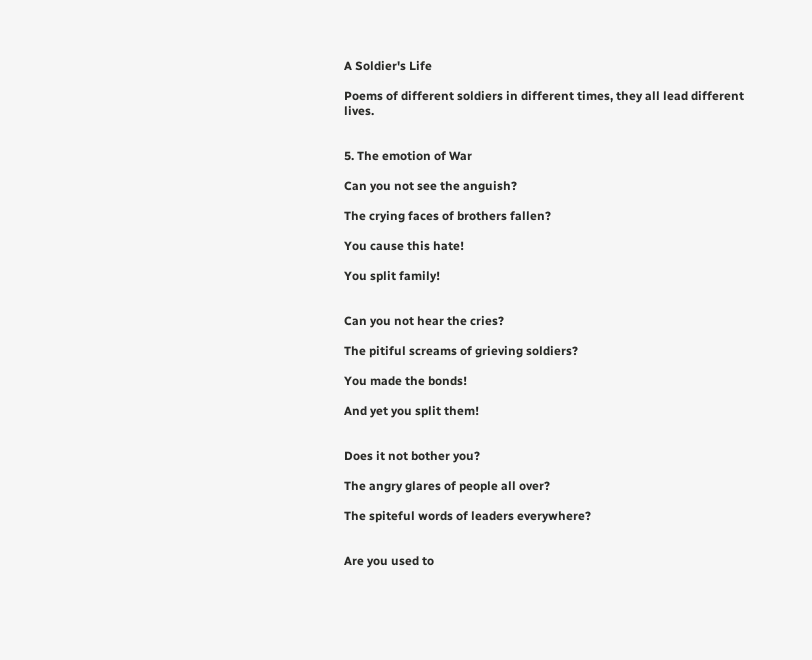A Soldier's Life

Poems of different soldiers in different times, they all lead different lives.


5. The emotion of War

Can you not see the anguish?

The crying faces of brothers fallen?

You cause this hate!

You split family!


Can you not hear the cries?

The pitiful screams of grieving soldiers?

You made the bonds!

And yet you split them!


Does it not bother you?

The angry glares of people all over?

The spiteful words of leaders everywhere?


Are you used to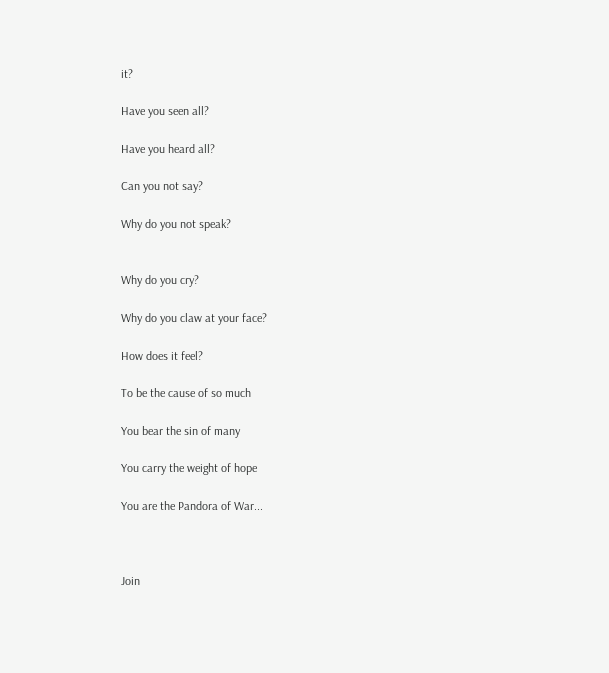it?

Have you seen all?

Have you heard all?

Can you not say?

Why do you not speak?


Why do you cry?

Why do you claw at your face?

How does it feel?

To be the cause of so much

You bear the sin of many

You carry the weight of hope

You are the Pandora of War...



Join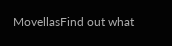MovellasFind out what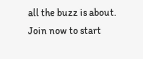all the buzz is about. Join now to start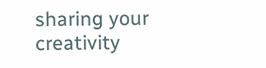sharing your creativity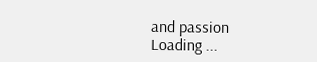and passion
Loading ...